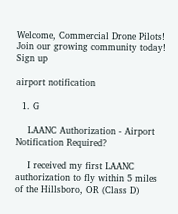Welcome, Commercial Drone Pilots!
Join our growing community today!
Sign up

airport notification

  1. G

    LAANC Authorization - Airport Notification Required?

    I received my first LAANC authorization to fly within 5 miles of the Hillsboro, OR (Class D)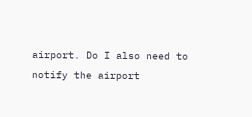airport. Do I also need to notify the airport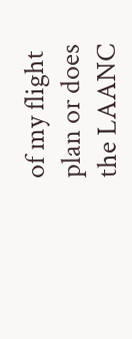of my flight plan or does the LAANC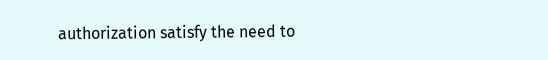authorization satisfy the need to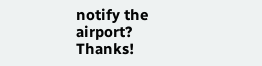notify the airport? Thanks!